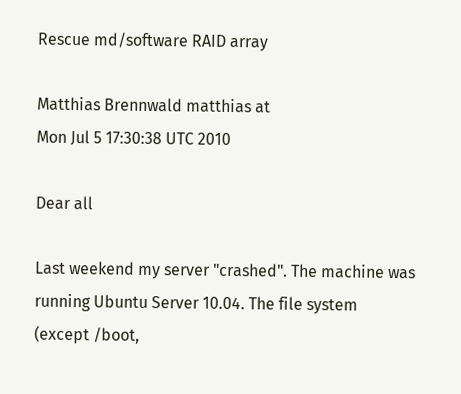Rescue md/software RAID array

Matthias Brennwald matthias at
Mon Jul 5 17:30:38 UTC 2010

Dear all

Last weekend my server "crashed". The machine was running Ubuntu Server 10.04. The file system (except /boot,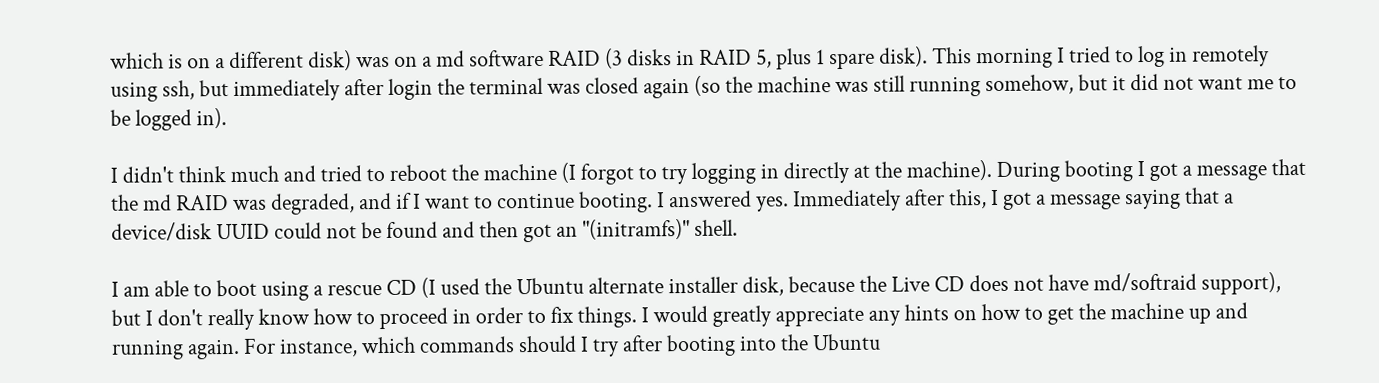which is on a different disk) was on a md software RAID (3 disks in RAID 5, plus 1 spare disk). This morning I tried to log in remotely using ssh, but immediately after login the terminal was closed again (so the machine was still running somehow, but it did not want me to be logged in).

I didn't think much and tried to reboot the machine (I forgot to try logging in directly at the machine). During booting I got a message that the md RAID was degraded, and if I want to continue booting. I answered yes. Immediately after this, I got a message saying that a device/disk UUID could not be found and then got an "(initramfs)" shell.

I am able to boot using a rescue CD (I used the Ubuntu alternate installer disk, because the Live CD does not have md/softraid support), but I don't really know how to proceed in order to fix things. I would greatly appreciate any hints on how to get the machine up and running again. For instance, which commands should I try after booting into the Ubuntu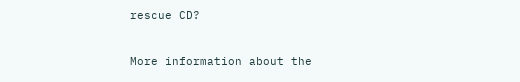rescue CD?


More information about the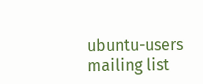ubuntu-users mailing list